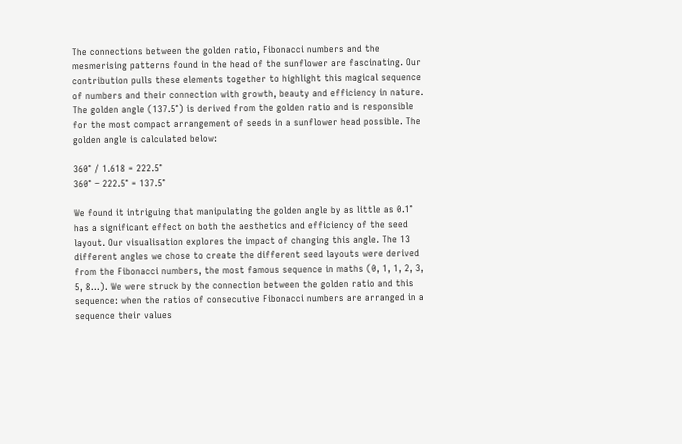The connections between the golden ratio, Fibonacci numbers and the mesmerising patterns found in the head of the sunflower are fascinating. Our contribution pulls these elements together to highlight this magical sequence of numbers and their connection with growth, beauty and efficiency in nature. The golden angle (137.5°) is derived from the golden ratio and is responsible for the most compact arrangement of seeds in a sunflower head possible. The golden angle is calculated below:

360° / 1.618 = 222.5°
360° − 222.5° = 137.5°

We found it intriguing that manipulating the golden angle by as little as 0.1° has a significant effect on both the aesthetics and efficiency of the seed layout. Our visualisation explores the impact of changing this angle. The 13 different angles we chose to create the different seed layouts were derived from the Fibonacci numbers, the most famous sequence in maths (0, 1, 1, 2, 3, 5, 8...). We were struck by the connection between the golden ratio and this sequence: when the ratios of consecutive Fibonacci numbers are arranged in a sequence their values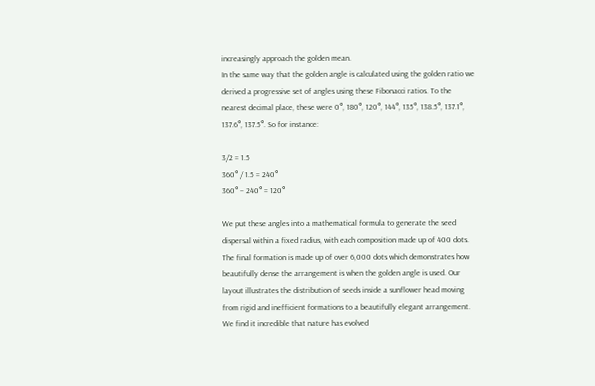increasingly approach the golden mean.
In the same way that the golden angle is calculated using the golden ratio we derived a progressive set of angles using these Fibonacci ratios. To the nearest decimal place, these were 0°, 180°, 120°, 144°, 135°, 138.5°, 137.1°, 137.6°, 137.5°. So for instance:

3/2 = 1.5
360° / 1.5 = 240°
360° − 240° = 120°

We put these angles into a mathematical formula to generate the seed dispersal within a fixed radius, with each composition made up of 400 dots. The final formation is made up of over 6,000 dots which demonstrates how beautifully dense the arrangement is when the golden angle is used. Our layout illustrates the distribution of seeds inside a sunflower head moving from rigid and inefficient formations to a beautifully elegant arrangement. We find it incredible that nature has evolved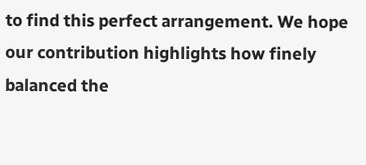to find this perfect arrangement. We hope our contribution highlights how finely balanced the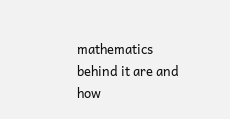mathematics behind it are and how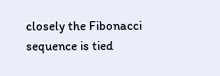closely the Fibonacci sequence is tied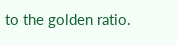to the golden ratio.